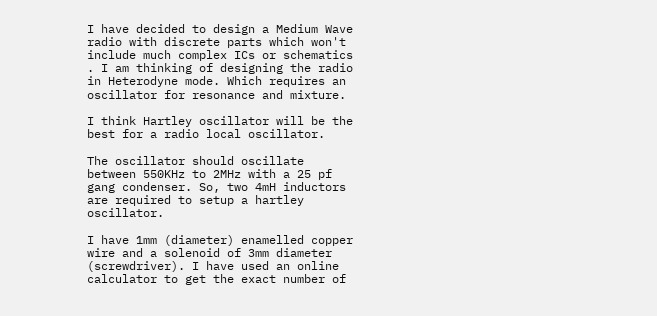I have decided to design a Medium Wave radio with discrete parts which won't include much complex ICs or schematics . I am thinking of designing the radio in Heterodyne mode. Which requires an oscillator for resonance and mixture.

I think Hartley oscillator will be the best for a radio local oscillator.

The oscillator should oscillate between 550KHz to 2MHz with a 25 pf gang condenser. So, two 4mH inductors are required to setup a hartley oscillator.

I have 1mm (diameter) enamelled copper wire and a solenoid of 3mm diameter (screwdriver). I have used an online calculator to get the exact number of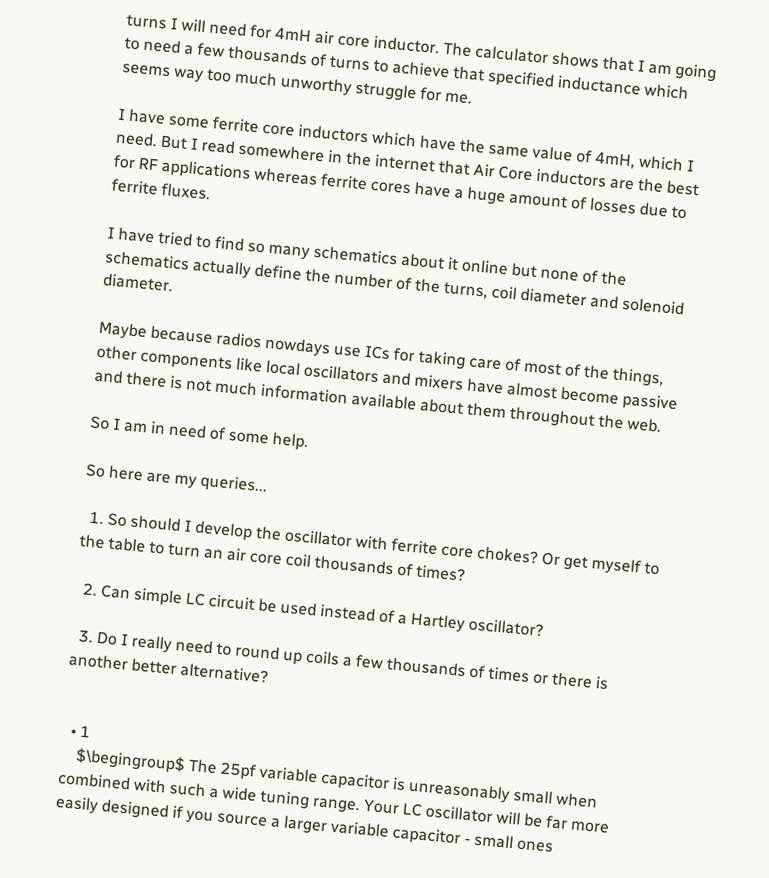turns I will need for 4mH air core inductor. The calculator shows that I am going to need a few thousands of turns to achieve that specified inductance which seems way too much unworthy struggle for me.

I have some ferrite core inductors which have the same value of 4mH, which I need. But I read somewhere in the internet that Air Core inductors are the best for RF applications whereas ferrite cores have a huge amount of losses due to ferrite fluxes.

I have tried to find so many schematics about it online but none of the schematics actually define the number of the turns, coil diameter and solenoid diameter.

Maybe because radios nowdays use ICs for taking care of most of the things, other components like local oscillators and mixers have almost become passive and there is not much information available about them throughout the web.

So I am in need of some help.

So here are my queries...

  1. So should I develop the oscillator with ferrite core chokes? Or get myself to the table to turn an air core coil thousands of times?

  2. Can simple LC circuit be used instead of a Hartley oscillator?

  3. Do I really need to round up coils a few thousands of times or there is another better alternative?


  • 1
    $\begingroup$ The 25pf variable capacitor is unreasonably small when combined with such a wide tuning range. Your LC oscillator will be far more easily designed if you source a larger variable capacitor - small ones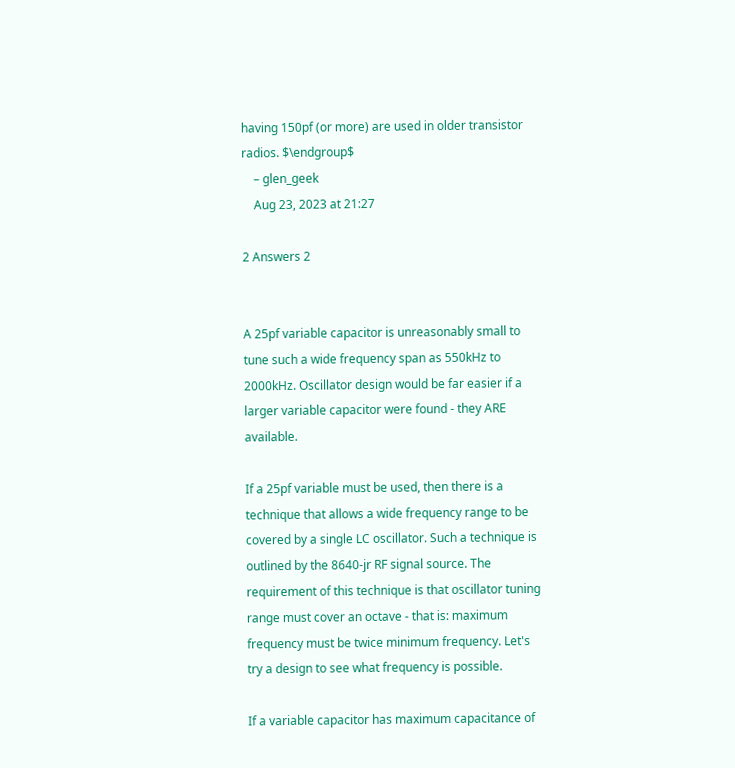having 150pf (or more) are used in older transistor radios. $\endgroup$
    – glen_geek
    Aug 23, 2023 at 21:27

2 Answers 2


A 25pf variable capacitor is unreasonably small to tune such a wide frequency span as 550kHz to 2000kHz. Oscillator design would be far easier if a larger variable capacitor were found - they ARE available.

If a 25pf variable must be used, then there is a technique that allows a wide frequency range to be covered by a single LC oscillator. Such a technique is outlined by the 8640-jr RF signal source. The requirement of this technique is that oscillator tuning range must cover an octave - that is: maximum frequency must be twice minimum frequency. Let's try a design to see what frequency is possible.

If a variable capacitor has maximum capacitance of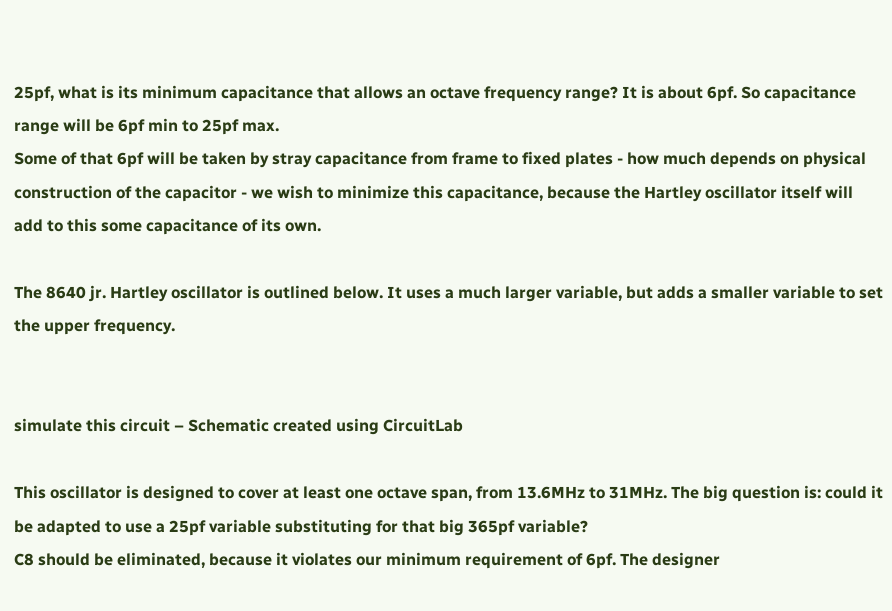25pf, what is its minimum capacitance that allows an octave frequency range? It is about 6pf. So capacitance range will be 6pf min to 25pf max.
Some of that 6pf will be taken by stray capacitance from frame to fixed plates - how much depends on physical construction of the capacitor - we wish to minimize this capacitance, because the Hartley oscillator itself will add to this some capacitance of its own.

The 8640 jr. Hartley oscillator is outlined below. It uses a much larger variable, but adds a smaller variable to set the upper frequency.


simulate this circuit – Schematic created using CircuitLab

This oscillator is designed to cover at least one octave span, from 13.6MHz to 31MHz. The big question is: could it be adapted to use a 25pf variable substituting for that big 365pf variable?
C8 should be eliminated, because it violates our minimum requirement of 6pf. The designer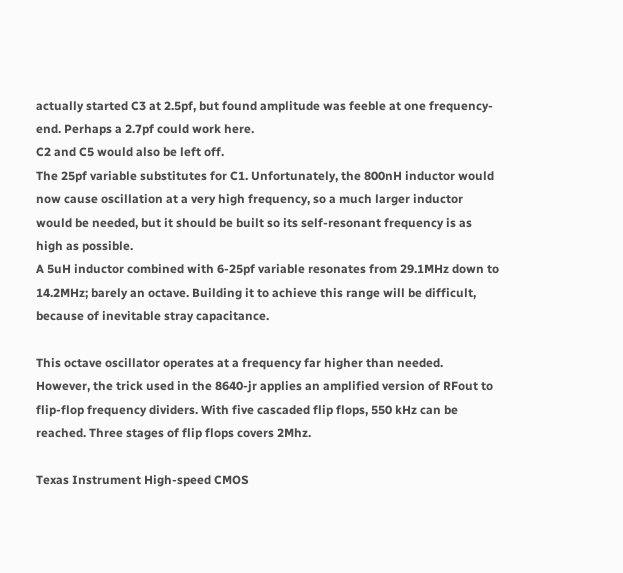actually started C3 at 2.5pf, but found amplitude was feeble at one frequency-end. Perhaps a 2.7pf could work here.
C2 and C5 would also be left off.
The 25pf variable substitutes for C1. Unfortunately, the 800nH inductor would now cause oscillation at a very high frequency, so a much larger inductor would be needed, but it should be built so its self-resonant frequency is as high as possible.
A 5uH inductor combined with 6-25pf variable resonates from 29.1MHz down to 14.2MHz; barely an octave. Building it to achieve this range will be difficult, because of inevitable stray capacitance.

This octave oscillator operates at a frequency far higher than needed. However, the trick used in the 8640-jr applies an amplified version of RFout to flip-flop frequency dividers. With five cascaded flip flops, 550 kHz can be reached. Three stages of flip flops covers 2Mhz.

Texas Instrument High-speed CMOS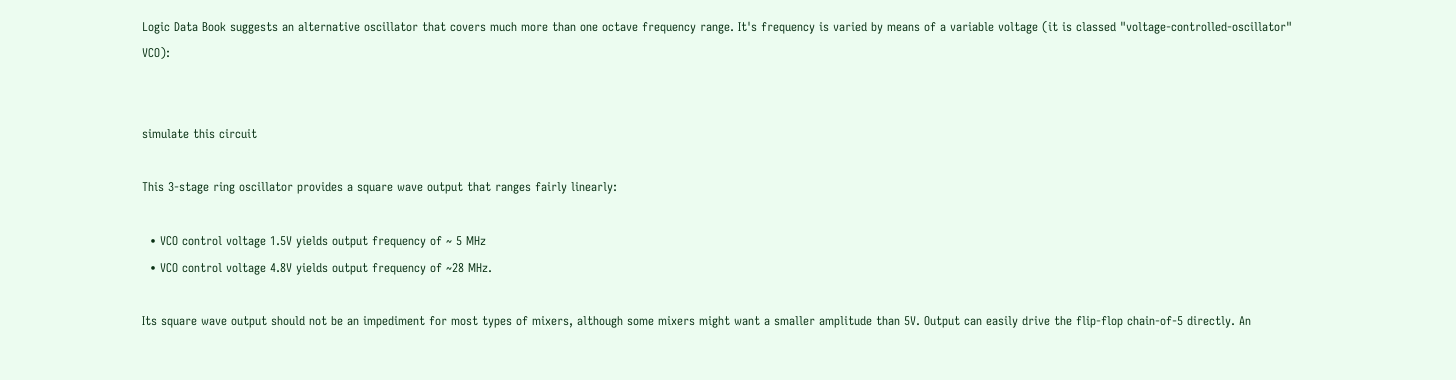Logic Data Book suggests an alternative oscillator that covers much more than one octave frequency range. It's frequency is varied by means of a variable voltage (it is classed "voltage-controlled-oscillator" VCO):


simulate this circuit

This 3-stage ring oscillator provides a square wave output that ranges fairly linearly:

  • VCO control voltage 1.5V yields output frequency of ~ 5 MHz
  • VCO control voltage 4.8V yields output frequency of ~28 MHz.

Its square wave output should not be an impediment for most types of mixers, although some mixers might want a smaller amplitude than 5V. Output can easily drive the flip-flop chain-of-5 directly. An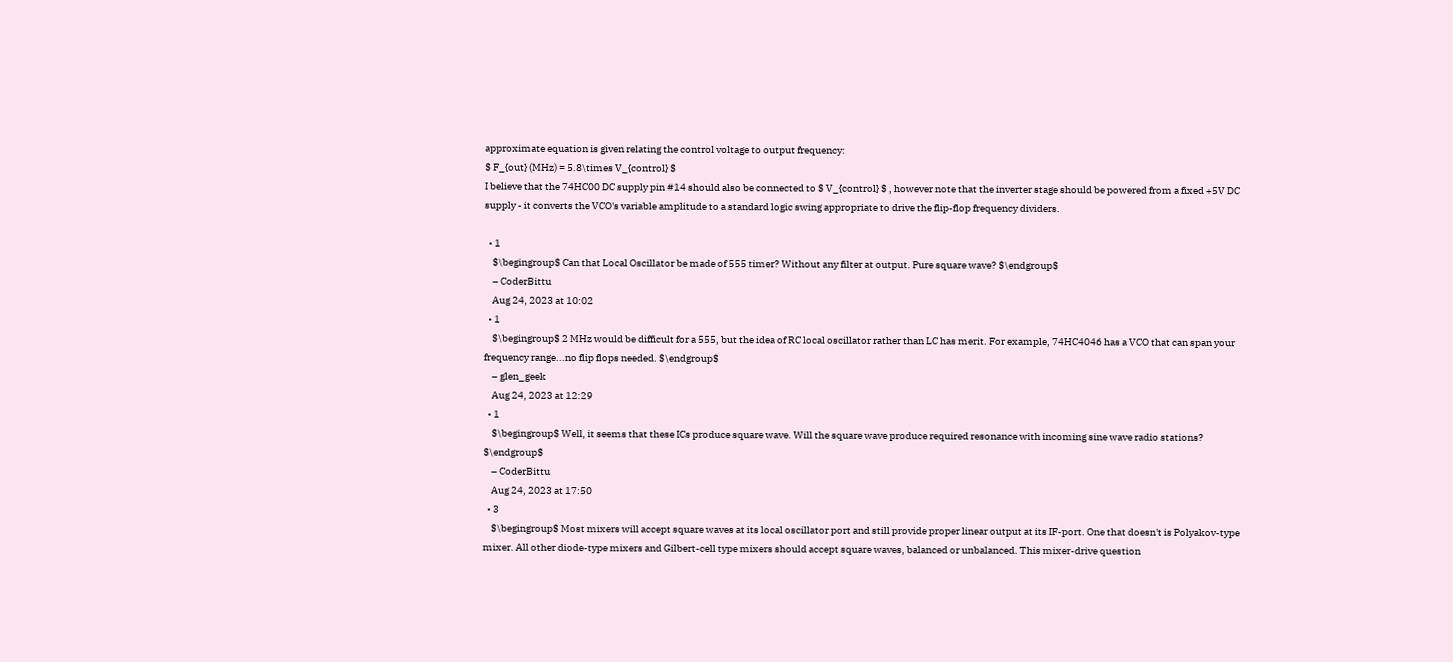approximate equation is given relating the control voltage to output frequency:
$ F_{out} (MHz) = 5.8\times V_{control} $
I believe that the 74HC00 DC supply pin #14 should also be connected to $ V_{control} $ , however note that the inverter stage should be powered from a fixed +5V DC supply - it converts the VCO's variable amplitude to a standard logic swing appropriate to drive the flip-flop frequency dividers.

  • 1
    $\begingroup$ Can that Local Oscillator be made of 555 timer? Without any filter at output. Pure square wave? $\endgroup$
    – CoderBittu
    Aug 24, 2023 at 10:02
  • 1
    $\begingroup$ 2 MHz would be difficult for a 555, but the idea of RC local oscillator rather than LC has merit. For example, 74HC4046 has a VCO that can span your frequency range...no flip flops needed. $\endgroup$
    – glen_geek
    Aug 24, 2023 at 12:29
  • 1
    $\begingroup$ Well, it seems that these ICs produce square wave. Will the square wave produce required resonance with incoming sine wave radio stations? $\endgroup$
    – CoderBittu
    Aug 24, 2023 at 17:50
  • 3
    $\begingroup$ Most mixers will accept square waves at its local oscillator port and still provide proper linear output at its IF-port. One that doesn't is Polyakov-type mixer. All other diode-type mixers and Gilbert-cell type mixers should accept square waves, balanced or unbalanced. This mixer-drive question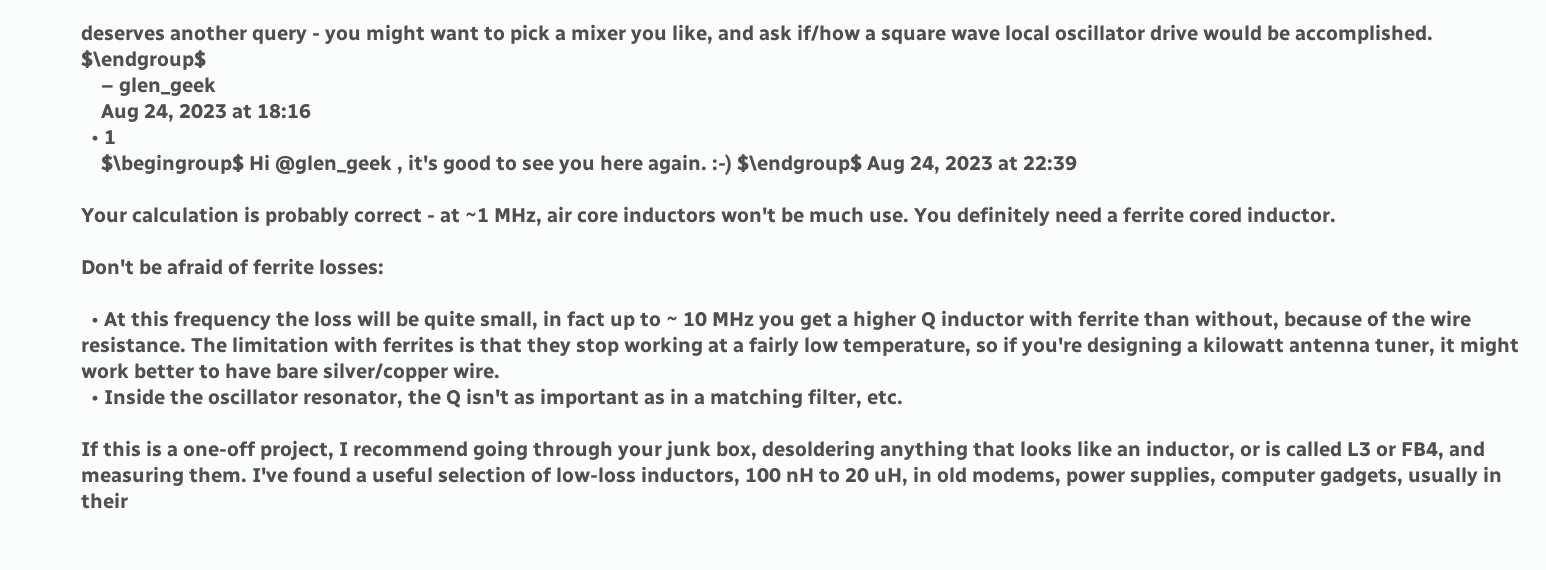deserves another query - you might want to pick a mixer you like, and ask if/how a square wave local oscillator drive would be accomplished. $\endgroup$
    – glen_geek
    Aug 24, 2023 at 18:16
  • 1
    $\begingroup$ Hi @glen_geek , it's good to see you here again. :-) $\endgroup$ Aug 24, 2023 at 22:39

Your calculation is probably correct - at ~1 MHz, air core inductors won't be much use. You definitely need a ferrite cored inductor.

Don't be afraid of ferrite losses:

  • At this frequency the loss will be quite small, in fact up to ~ 10 MHz you get a higher Q inductor with ferrite than without, because of the wire resistance. The limitation with ferrites is that they stop working at a fairly low temperature, so if you're designing a kilowatt antenna tuner, it might work better to have bare silver/copper wire.
  • Inside the oscillator resonator, the Q isn't as important as in a matching filter, etc.

If this is a one-off project, I recommend going through your junk box, desoldering anything that looks like an inductor, or is called L3 or FB4, and measuring them. I've found a useful selection of low-loss inductors, 100 nH to 20 uH, in old modems, power supplies, computer gadgets, usually in their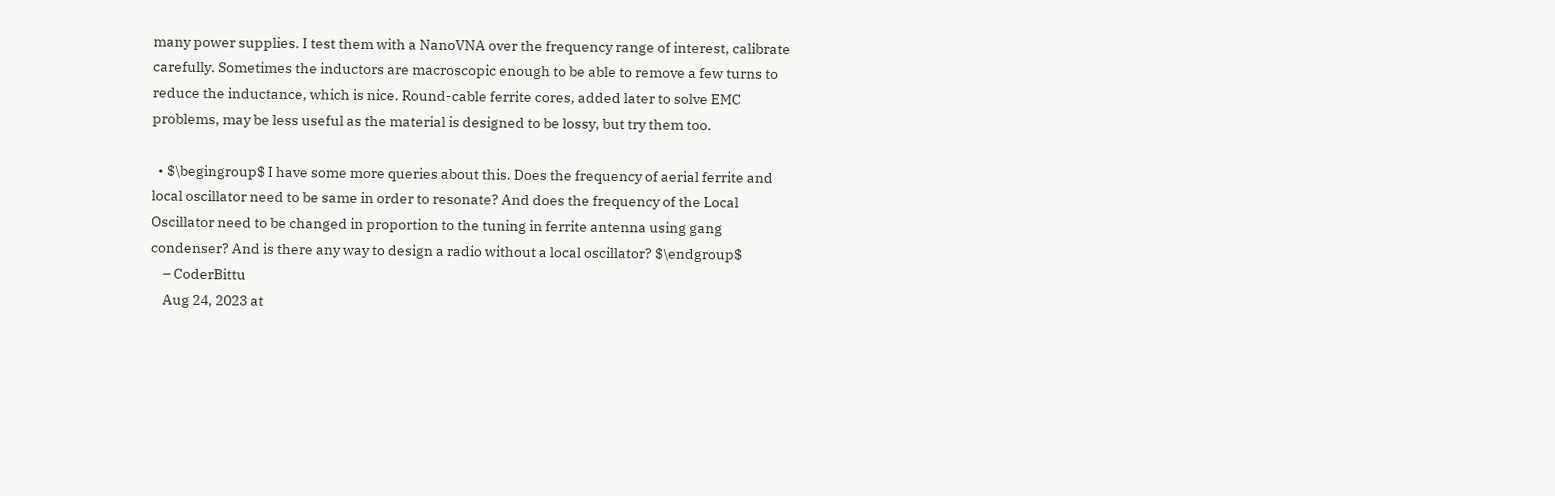many power supplies. I test them with a NanoVNA over the frequency range of interest, calibrate carefully. Sometimes the inductors are macroscopic enough to be able to remove a few turns to reduce the inductance, which is nice. Round-cable ferrite cores, added later to solve EMC problems, may be less useful as the material is designed to be lossy, but try them too.

  • $\begingroup$ I have some more queries about this. Does the frequency of aerial ferrite and local oscillator need to be same in order to resonate? And does the frequency of the Local Oscillator need to be changed in proportion to the tuning in ferrite antenna using gang condenser? And is there any way to design a radio without a local oscillator? $\endgroup$
    – CoderBittu
    Aug 24, 2023 at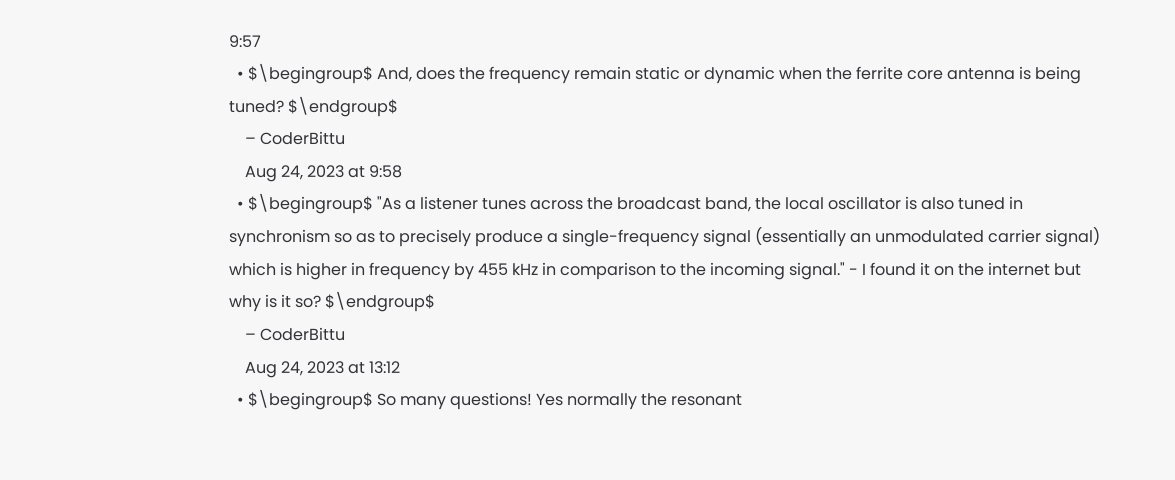9:57
  • $\begingroup$ And, does the frequency remain static or dynamic when the ferrite core antenna is being tuned? $\endgroup$
    – CoderBittu
    Aug 24, 2023 at 9:58
  • $\begingroup$ "As a listener tunes across the broadcast band, the local oscillator is also tuned in synchronism so as to precisely produce a single-frequency signal (essentially an unmodulated carrier signal) which is higher in frequency by 455 kHz in comparison to the incoming signal." - I found it on the internet but why is it so? $\endgroup$
    – CoderBittu
    Aug 24, 2023 at 13:12
  • $\begingroup$ So many questions! Yes normally the resonant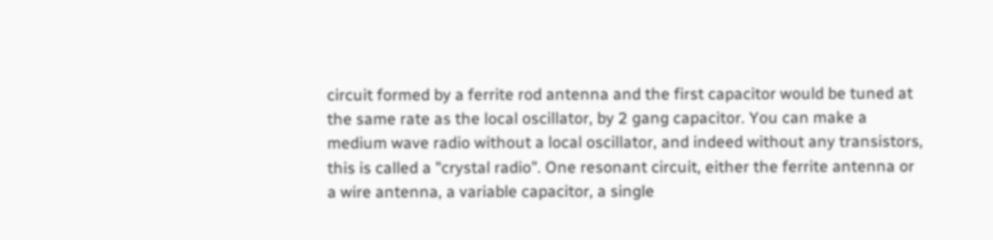circuit formed by a ferrite rod antenna and the first capacitor would be tuned at the same rate as the local oscillator, by 2 gang capacitor. You can make a medium wave radio without a local oscillator, and indeed without any transistors, this is called a "crystal radio". One resonant circuit, either the ferrite antenna or a wire antenna, a variable capacitor, a single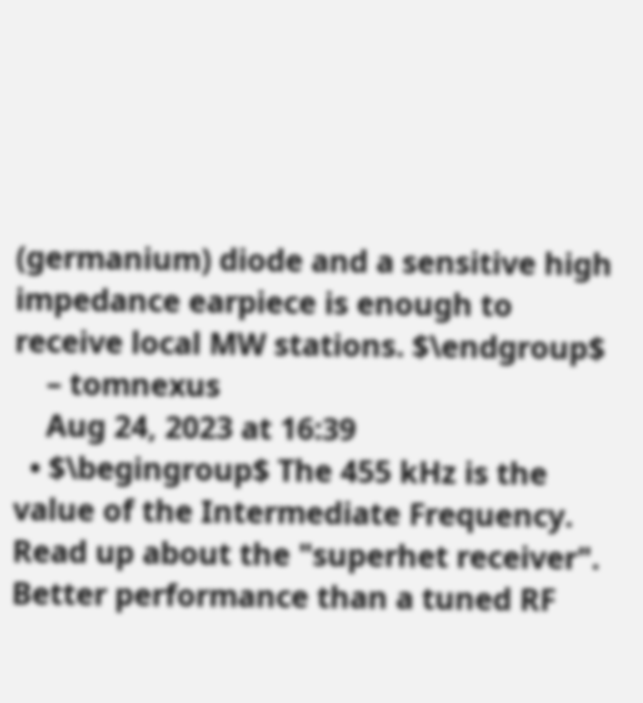(germanium) diode and a sensitive high impedance earpiece is enough to receive local MW stations. $\endgroup$
    – tomnexus
    Aug 24, 2023 at 16:39
  • $\begingroup$ The 455 kHz is the value of the Intermediate Frequency. Read up about the "superhet receiver". Better performance than a tuned RF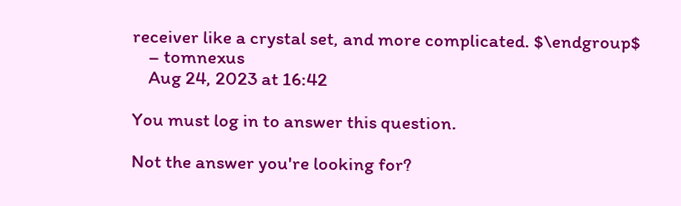receiver like a crystal set, and more complicated. $\endgroup$
    – tomnexus
    Aug 24, 2023 at 16:42

You must log in to answer this question.

Not the answer you're looking for?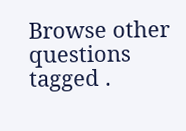Browse other questions tagged .